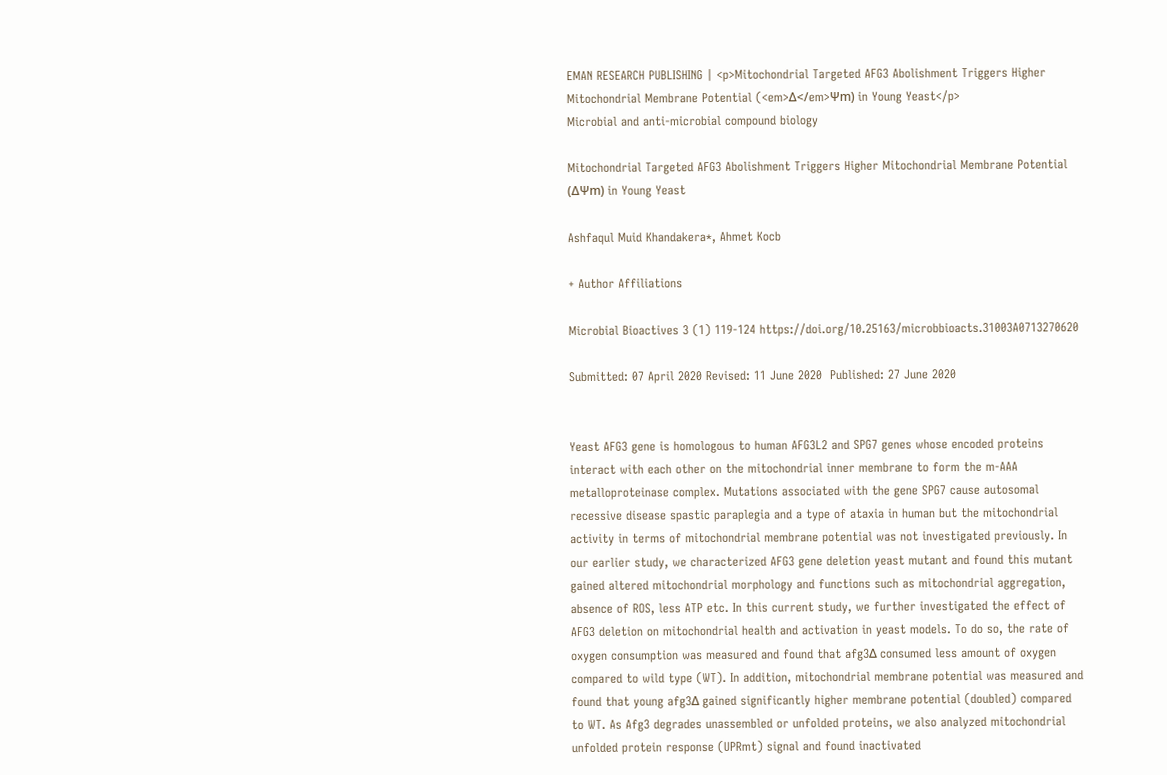EMAN RESEARCH PUBLISHING | <p>Mitochondrial Targeted AFG3 Abolishment Triggers Higher Mitochondrial Membrane Potential (<em>Δ</em>Ψm) in Young Yeast</p>
Microbial and anti-microbial compound biology

Mitochondrial Targeted AFG3 Abolishment Triggers Higher Mitochondrial Membrane Potential (ΔΨm) in Young Yeast

Ashfaqul Muid Khandakera*, Ahmet Kocb

+ Author Affiliations

Microbial Bioactives 3 (1) 119-124 https://doi.org/10.25163/microbbioacts.31003A0713270620

Submitted: 07 April 2020 Revised: 11 June 2020  Published: 27 June 2020


Yeast AFG3 gene is homologous to human AFG3L2 and SPG7 genes whose encoded proteins interact with each other on the mitochondrial inner membrane to form the m-AAA metalloproteinase complex. Mutations associated with the gene SPG7 cause autosomal recessive disease spastic paraplegia and a type of ataxia in human but the mitochondrial activity in terms of mitochondrial membrane potential was not investigated previously. In our earlier study, we characterized AFG3 gene deletion yeast mutant and found this mutant gained altered mitochondrial morphology and functions such as mitochondrial aggregation, absence of ROS, less ATP etc. In this current study, we further investigated the effect of AFG3 deletion on mitochondrial health and activation in yeast models. To do so, the rate of oxygen consumption was measured and found that afg3Δ consumed less amount of oxygen compared to wild type (WT). In addition, mitochondrial membrane potential was measured and found that young afg3Δ gained significantly higher membrane potential (doubled) compared to WT. As Afg3 degrades unassembled or unfolded proteins, we also analyzed mitochondrial unfolded protein response (UPRmt) signal and found inactivated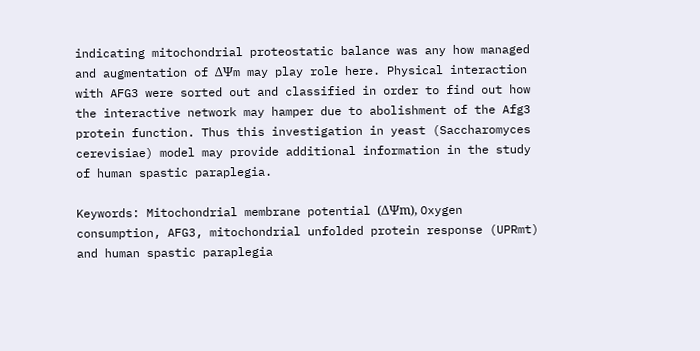indicating mitochondrial proteostatic balance was any how managed and augmentation of ΔΨm may play role here. Physical interaction with AFG3 were sorted out and classified in order to find out how the interactive network may hamper due to abolishment of the Afg3 protein function. Thus this investigation in yeast (Saccharomyces cerevisiae) model may provide additional information in the study of human spastic paraplegia.

Keywords: Mitochondrial membrane potential (ΔΨm), Oxygen consumption, AFG3, mitochondrial unfolded protein response (UPRmt) and human spastic paraplegia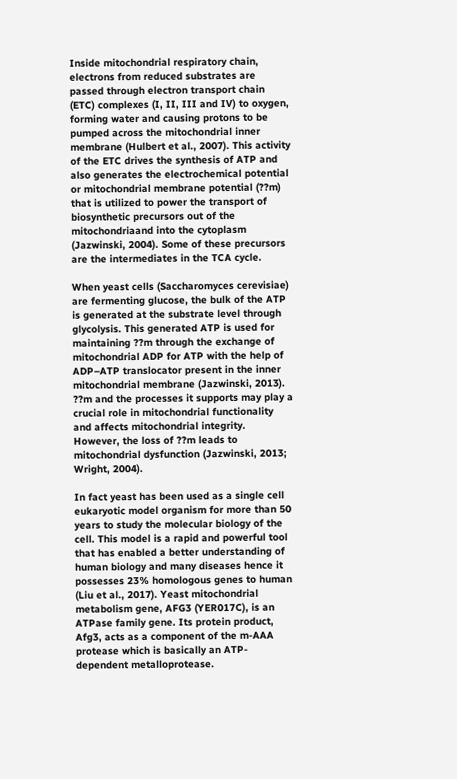Inside mitochondrial respiratory chain, electrons from reduced substrates are passed through electron transport chain (ETC) complexes (I, II, III and IV) to oxygen, forming water and causing protons to be pumped across the mitochondrial inner membrane (Hulbert et al., 2007). This activity of the ETC drives the synthesis of ATP and also generates the electrochemical potential or mitochondrial membrane potential (??m) that is utilized to power the transport of biosynthetic precursors out of the mitochondriaand into the cytoplasm (Jazwinski, 2004). Some of these precursors are the intermediates in the TCA cycle.

When yeast cells (Saccharomyces cerevisiae) are fermenting glucose, the bulk of the ATP is generated at the substrate level through glycolysis. This generated ATP is used for maintaining ??m through the exchange of mitochondrial ADP for ATP with the help of ADP–ATP translocator present in the inner mitochondrial membrane (Jazwinski, 2013). ??m and the processes it supports may play a crucial role in mitochondrial functionality and affects mitochondrial integrity. However, the loss of ??m leads to mitochondrial dysfunction (Jazwinski, 2013; Wright, 2004).

In fact yeast has been used as a single cell eukaryotic model organism for more than 50 years to study the molecular biology of the cell. This model is a rapid and powerful tool that has enabled a better understanding of human biology and many diseases hence it possesses 23% homologous genes to human (Liu et al., 2017). Yeast mitochondrial metabolism gene, AFG3 (YER017C), is an ATPase family gene. Its protein product, Afg3, acts as a component of the m-AAA protease which is basically an ATP-dependent metalloprotease.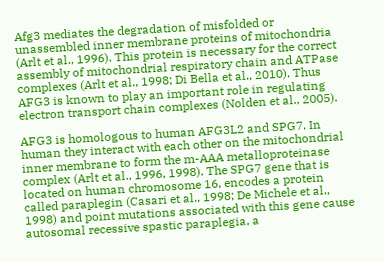Afg3 mediates the degradation of misfolded or unassembled inner membrane proteins of mitochondria (Arlt et al., 1996). This protein is necessary for the correct assembly of mitochondrial respiratory chain and ATPase complexes (Arlt et al., 1998; Di Bella et al., 2010). Thus AFG3 is known to play an important role in regulating electron transport chain complexes (Nolden et al., 2005).

AFG3 is homologous to human AFG3L2 and SPG7. In human they interact with each other on the mitochondrial inner membrane to form the m-AAA metalloproteinase complex (Arlt et al., 1996, 1998). The SPG7 gene that is located on human chromosome 16, encodes a protein called paraplegin (Casari et al., 1998; De Michele et al., 1998) and point mutations associated with this gene cause autosomal recessive spastic paraplegia, a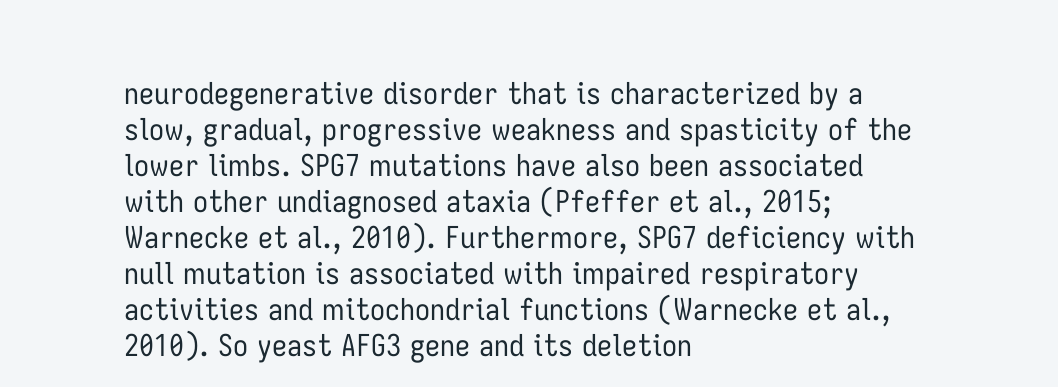neurodegenerative disorder that is characterized by a slow, gradual, progressive weakness and spasticity of the lower limbs. SPG7 mutations have also been associated with other undiagnosed ataxia (Pfeffer et al., 2015; Warnecke et al., 2010). Furthermore, SPG7 deficiency with null mutation is associated with impaired respiratory activities and mitochondrial functions (Warnecke et al., 2010). So yeast AFG3 gene and its deletion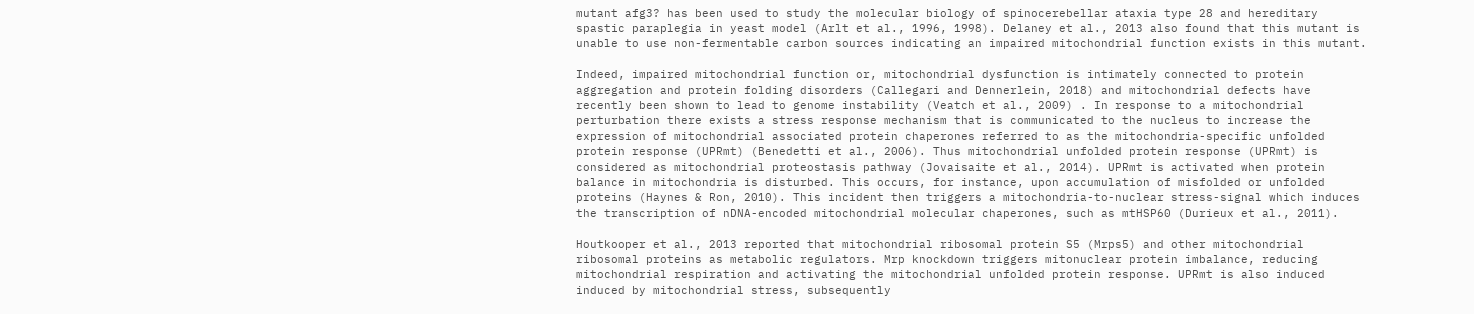mutant afg3? has been used to study the molecular biology of spinocerebellar ataxia type 28 and hereditary spastic paraplegia in yeast model (Arlt et al., 1996, 1998). Delaney et al., 2013 also found that this mutant is unable to use non-fermentable carbon sources indicating an impaired mitochondrial function exists in this mutant.

Indeed, impaired mitochondrial function or, mitochondrial dysfunction is intimately connected to protein aggregation and protein folding disorders (Callegari and Dennerlein, 2018) and mitochondrial defects have recently been shown to lead to genome instability (Veatch et al., 2009) . In response to a mitochondrial perturbation there exists a stress response mechanism that is communicated to the nucleus to increase the expression of mitochondrial associated protein chaperones referred to as the mitochondria-specific unfolded protein response (UPRmt) (Benedetti et al., 2006). Thus mitochondrial unfolded protein response (UPRmt) is considered as mitochondrial proteostasis pathway (Jovaisaite et al., 2014). UPRmt is activated when protein balance in mitochondria is disturbed. This occurs, for instance, upon accumulation of misfolded or unfolded proteins (Haynes & Ron, 2010). This incident then triggers a mitochondria-to-nuclear stress-signal which induces the transcription of nDNA-encoded mitochondrial molecular chaperones, such as mtHSP60 (Durieux et al., 2011).

Houtkooper et al., 2013 reported that mitochondrial ribosomal protein S5 (Mrps5) and other mitochondrial ribosomal proteins as metabolic regulators. Mrp knockdown triggers mitonuclear protein imbalance, reducing mitochondrial respiration and activating the mitochondrial unfolded protein response. UPRmt is also induced induced by mitochondrial stress, subsequently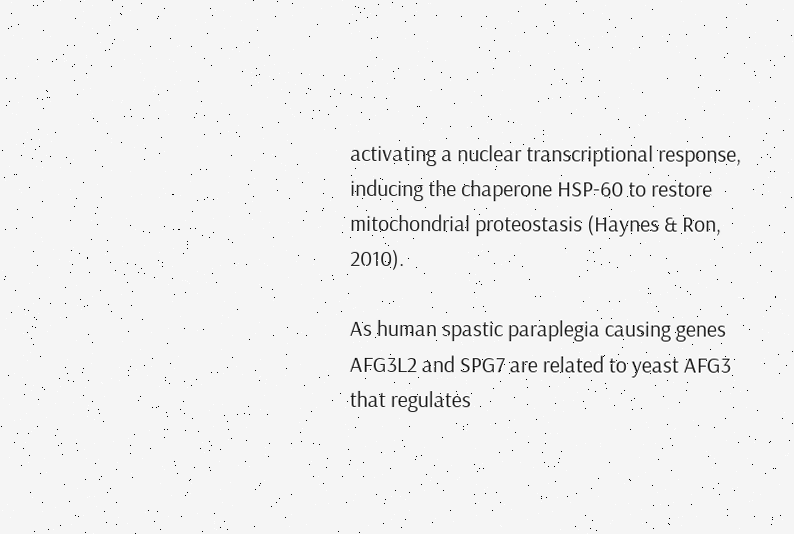activating a nuclear transcriptional response, inducing the chaperone HSP-60 to restore mitochondrial proteostasis (Haynes & Ron, 2010).

As human spastic paraplegia causing genes AFG3L2 and SPG7 are related to yeast AFG3 that regulates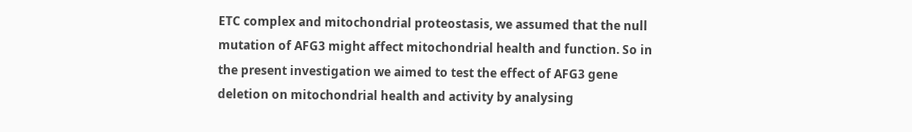ETC complex and mitochondrial proteostasis, we assumed that the null mutation of AFG3 might affect mitochondrial health and function. So in the present investigation we aimed to test the effect of AFG3 gene deletion on mitochondrial health and activity by analysing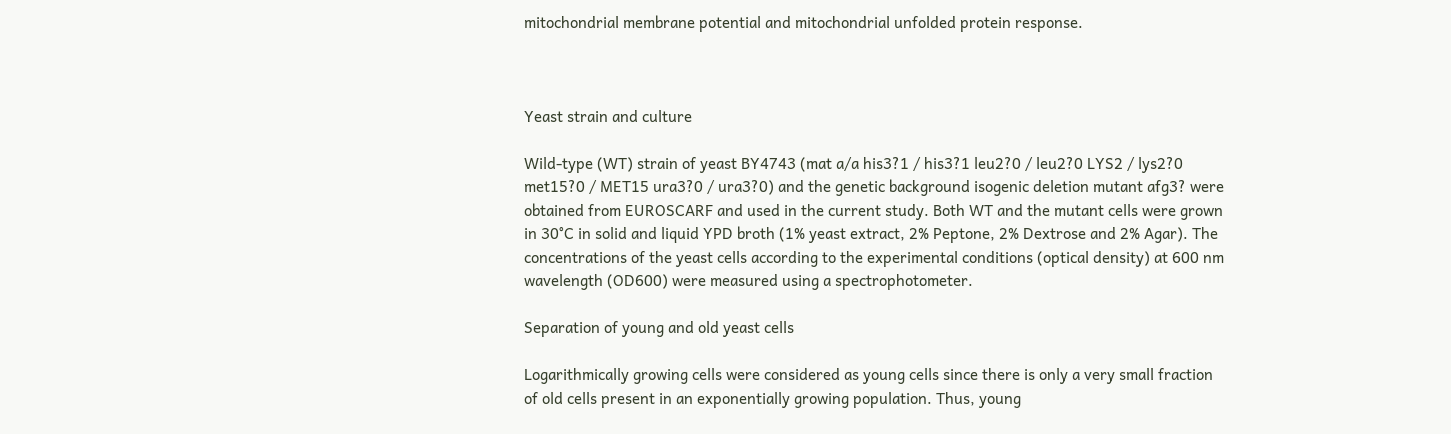mitochondrial membrane potential and mitochondrial unfolded protein response.



Yeast strain and culture

Wild-type (WT) strain of yeast BY4743 (mat a/a his3?1 / his3?1 leu2?0 / leu2?0 LYS2 / lys2?0 met15?0 / MET15 ura3?0 / ura3?0) and the genetic background isogenic deletion mutant afg3? were obtained from EUROSCARF and used in the current study. Both WT and the mutant cells were grown in 30°C in solid and liquid YPD broth (1% yeast extract, 2% Peptone, 2% Dextrose and 2% Agar). The concentrations of the yeast cells according to the experimental conditions (optical density) at 600 nm wavelength (OD600) were measured using a spectrophotometer.

Separation of young and old yeast cells

Logarithmically growing cells were considered as young cells since there is only a very small fraction of old cells present in an exponentially growing population. Thus, young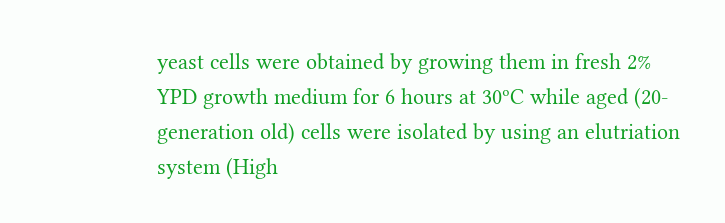yeast cells were obtained by growing them in fresh 2% YPD growth medium for 6 hours at 30ºC while aged (20-generation old) cells were isolated by using an elutriation system (High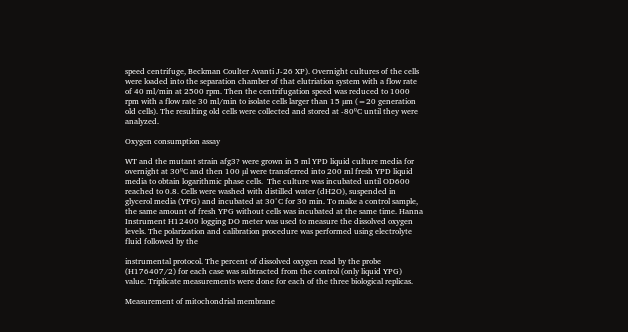speed centrifuge, Beckman Coulter Avanti J-26 XP). Overnight cultures of the cells were loaded into the separation chamber of that elutriation system with a flow rate of 40 ml/min at 2500 rpm. Then the centrifugation speed was reduced to 1000 rpm with a flow rate 30 ml/min to isolate cells larger than 15 µm (=20 generation old cells). The resulting old cells were collected and stored at -80ºC until they were analyzed.

Oxygen consumption assay

WT and the mutant strain afg3? were grown in 5 ml YPD liquid culture media for overnight at 30ºC and then 100 µl were transferred into 200 ml fresh YPD liquid media to obtain logarithmic phase cells.  The culture was incubated until OD600 reached to 0.8. Cells were washed with distilled water (dH2O), suspended in glycerol media (YPG) and incubated at 30°C for 30 min. To make a control sample, the same amount of fresh YPG without cells was incubated at the same time. Hanna Instrument H12400 logging DO meter was used to measure the dissolved oxygen levels. The polarization and calibration procedure was performed using electrolyte fluid followed by the

instrumental protocol. The percent of dissolved oxygen read by the probe (H176407/2) for each case was subtracted from the control (only liquid YPG) value. Triplicate measurements were done for each of the three biological replicas.

Measurement of mitochondrial membrane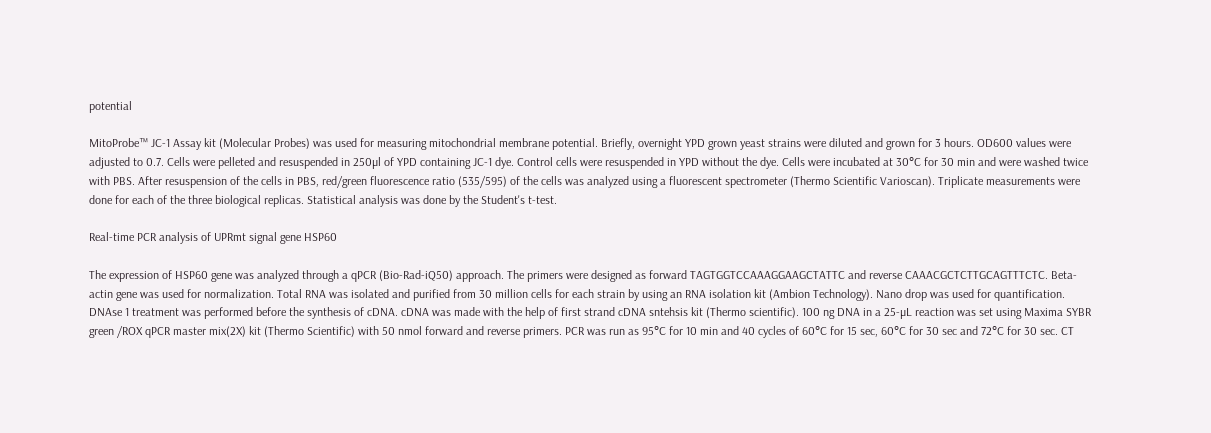potential

MitoProbe™ JC-1 Assay kit (Molecular Probes) was used for measuring mitochondrial membrane potential. Briefly, overnight YPD grown yeast strains were diluted and grown for 3 hours. OD600 values were adjusted to 0.7. Cells were pelleted and resuspended in 250µl of YPD containing JC-1 dye. Control cells were resuspended in YPD without the dye. Cells were incubated at 30°C for 30 min and were washed twice with PBS. After resuspension of the cells in PBS, red/green fluorescence ratio (535/595) of the cells was analyzed using a fluorescent spectrometer (Thermo Scientific Varioscan). Triplicate measurements were done for each of the three biological replicas. Statistical analysis was done by the Student's t-test.

Real-time PCR analysis of UPRmt signal gene HSP60

The expression of HSP60 gene was analyzed through a qPCR (Bio-Rad-iQ50) approach. The primers were designed as forward TAGTGGTCCAAAGGAAGCTATTC and reverse CAAACGCTCTTGCAGTTTCTC. Beta-actin gene was used for normalization. Total RNA was isolated and purified from 30 million cells for each strain by using an RNA isolation kit (Ambion Technology). Nano drop was used for quantification. DNAse 1 treatment was performed before the synthesis of cDNA. cDNA was made with the help of first strand cDNA sntehsis kit (Thermo scientific). 100 ng DNA in a 25-µL reaction was set using Maxima SYBR green /ROX qPCR master mix(2X) kit (Thermo Scientific) with 50 nmol forward and reverse primers. PCR was run as 95°C for 10 min and 40 cycles of 60°C for 15 sec, 60°C for 30 sec and 72°C for 30 sec. CT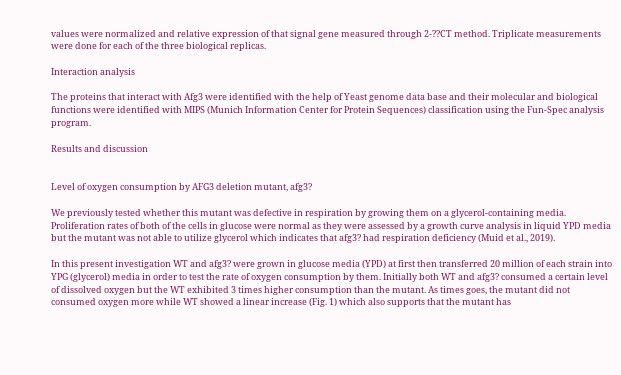values were normalized and relative expression of that signal gene measured through 2-??CT method. Triplicate measurements were done for each of the three biological replicas.

Interaction analysis

The proteins that interact with Afg3 were identified with the help of Yeast genome data base and their molecular and biological functions were identified with MIPS (Munich Information Center for Protein Sequences) classification using the Fun-Spec analysis program.

Results and discussion


Level of oxygen consumption by AFG3 deletion mutant, afg3?

We previously tested whether this mutant was defective in respiration by growing them on a glycerol-containing media. Proliferation rates of both of the cells in glucose were normal as they were assessed by a growth curve analysis in liquid YPD media but the mutant was not able to utilize glycerol which indicates that afg3? had respiration deficiency (Muid et al., 2019).

In this present investigation WT and afg3? were grown in glucose media (YPD) at first then transferred 20 million of each strain into YPG (glycerol) media in order to test the rate of oxygen consumption by them. Initially both WT and afg3? consumed a certain level of dissolved oxygen but the WT exhibited 3 times higher consumption than the mutant. As times goes, the mutant did not consumed oxygen more while WT showed a linear increase (Fig. 1) which also supports that the mutant has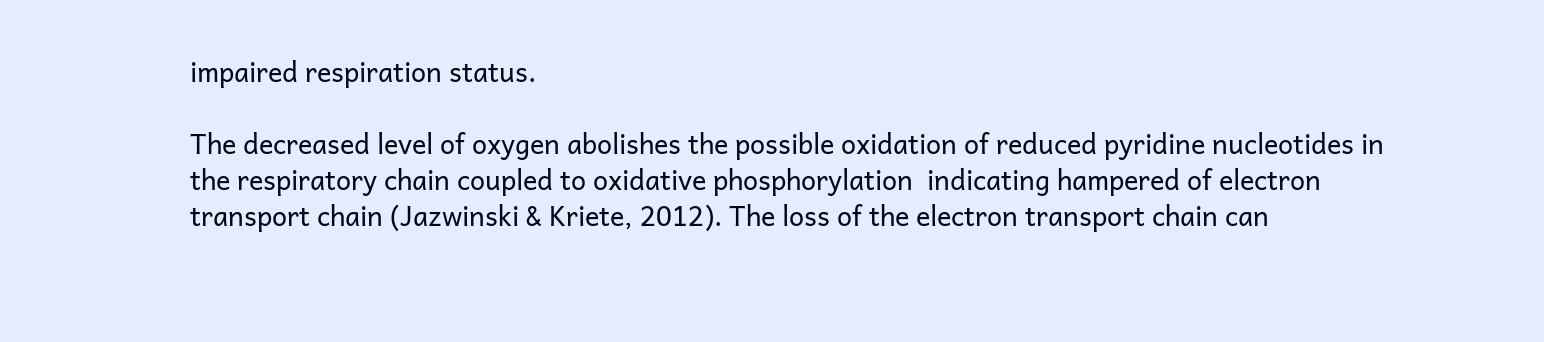impaired respiration status.

The decreased level of oxygen abolishes the possible oxidation of reduced pyridine nucleotides in the respiratory chain coupled to oxidative phosphorylation  indicating hampered of electron transport chain (Jazwinski & Kriete, 2012). The loss of the electron transport chain can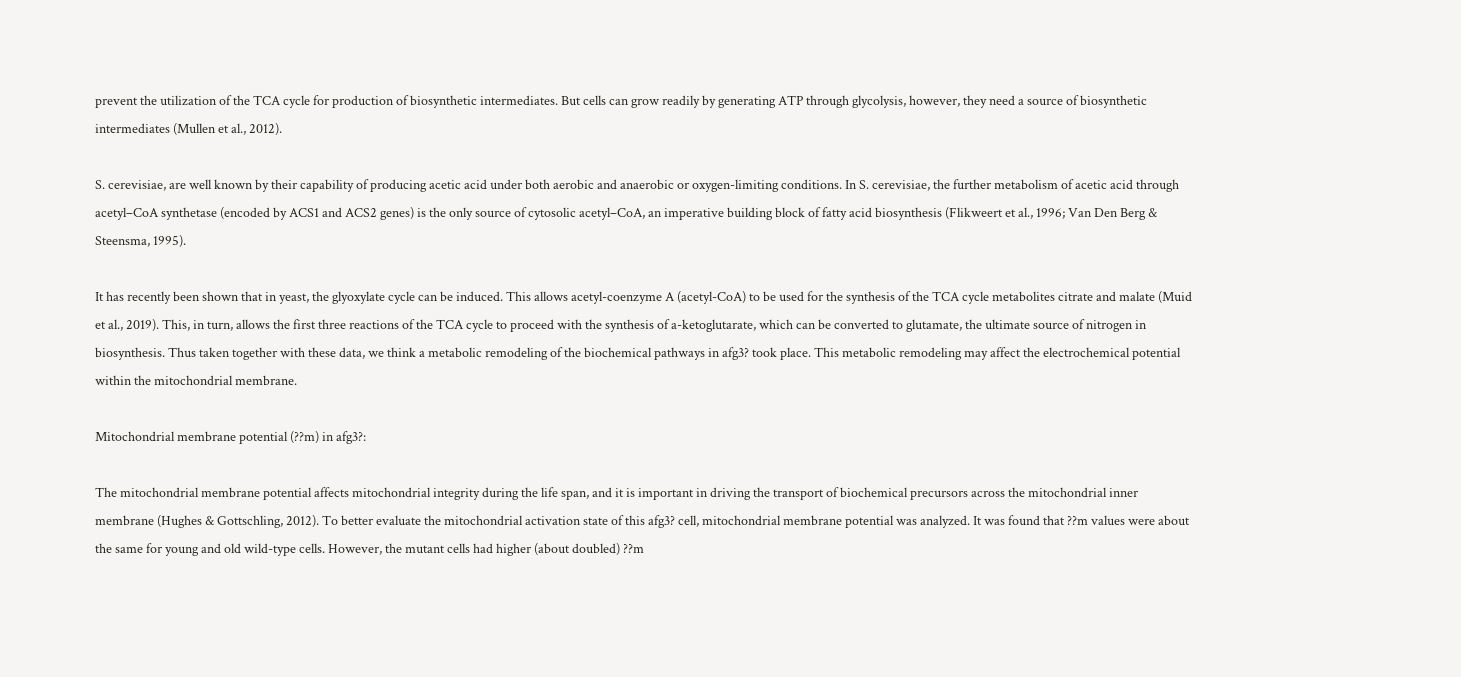prevent the utilization of the TCA cycle for production of biosynthetic intermediates. But cells can grow readily by generating ATP through glycolysis, however, they need a source of biosynthetic intermediates (Mullen et al., 2012).

S. cerevisiae, are well known by their capability of producing acetic acid under both aerobic and anaerobic or oxygen-limiting conditions. In S. cerevisiae, the further metabolism of acetic acid through acetyl–CoA synthetase (encoded by ACS1 and ACS2 genes) is the only source of cytosolic acetyl–CoA, an imperative building block of fatty acid biosynthesis (Flikweert et al., 1996; Van Den Berg & Steensma, 1995).

It has recently been shown that in yeast, the glyoxylate cycle can be induced. This allows acetyl-coenzyme A (acetyl-CoA) to be used for the synthesis of the TCA cycle metabolites citrate and malate (Muid et al., 2019). This, in turn, allows the first three reactions of the TCA cycle to proceed with the synthesis of a-ketoglutarate, which can be converted to glutamate, the ultimate source of nitrogen in biosynthesis. Thus taken together with these data, we think a metabolic remodeling of the biochemical pathways in afg3? took place. This metabolic remodeling may affect the electrochemical potential within the mitochondrial membrane.

Mitochondrial membrane potential (??m) in afg3?:

The mitochondrial membrane potential affects mitochondrial integrity during the life span, and it is important in driving the transport of biochemical precursors across the mitochondrial inner membrane (Hughes & Gottschling, 2012). To better evaluate the mitochondrial activation state of this afg3? cell, mitochondrial membrane potential was analyzed. It was found that ??m values were about the same for young and old wild-type cells. However, the mutant cells had higher (about doubled) ??m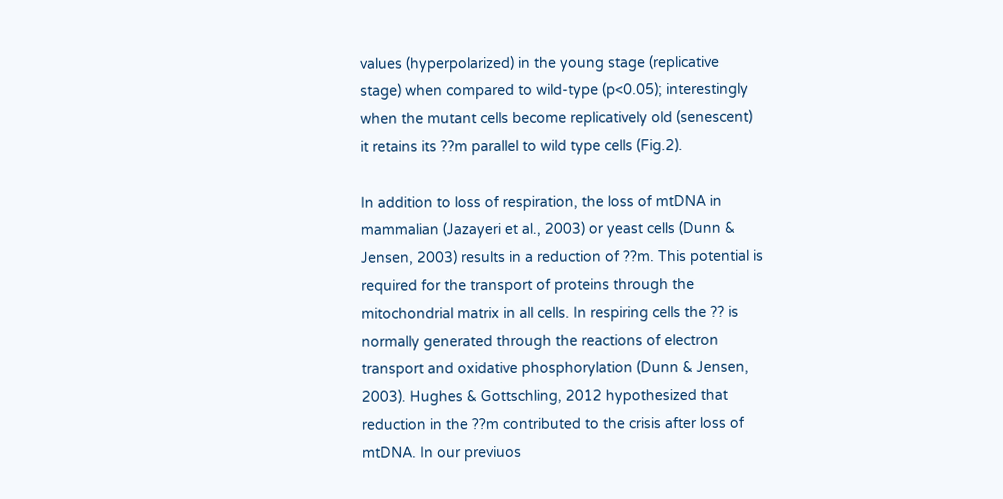values (hyperpolarized) in the young stage (replicative stage) when compared to wild-type (p<0.05); interestingly when the mutant cells become replicatively old (senescent) it retains its ??m parallel to wild type cells (Fig.2).

In addition to loss of respiration, the loss of mtDNA in mammalian (Jazayeri et al., 2003) or yeast cells (Dunn & Jensen, 2003) results in a reduction of ??m. This potential is required for the transport of proteins through the mitochondrial matrix in all cells. In respiring cells the ?? is normally generated through the reactions of electron transport and oxidative phosphorylation (Dunn & Jensen, 2003). Hughes & Gottschling, 2012 hypothesized that reduction in the ??m contributed to the crisis after loss of mtDNA. In our previuos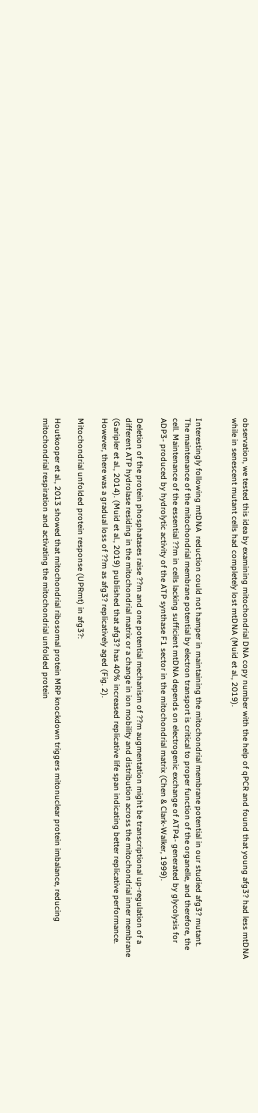observation, we tested this idea by examining mitochondrial DNA copy number with the help of qPCR and found that young afg3? had less mtDNA while in senescent mutant cells had completely lost mtDNA (Muid et al., 2019).


Interestingly following mtDNA  reduction could not hamper in maintaining the mitochondrial membrane potential in our studied afg3? mutant. The maintenance of the mitochondrial membrane potential by electron transport is critical to proper function of the organelle, and therefore, the cell. Maintenance of the essential ??m in cells lacking sufficient mtDNA depends on electrogenic exchange of ATP4- generated by glycolysis for ADP3- produced by hydrolytic activity of the ATP synthase F1 sector in the mitochondrial matrix (Chen & Clark-Walker, 1999).

Deletion of the protein phosphatases raise ??m and one potential mechanism of ??m augmentation might be transcriptional up-regulation of a different ATP hydrolase residing in the mitochondrial matrix or a change in ion mobility and distribution across the mitochondrial inner membrane (Garipler et al., 2014). (Muid et al., 2019) published that afg3? has 40% increased replicative life span indicating better replicative performance. However, there was a gradual loss of ??m as afg3? replicatively aged (Fig. 2).

Mitochondrial unfolded protein response (UPRmt) in afg3?:

Houtkooper et al., 2013 showed that mitochondrial ribosomal protein MRP knockdown triggers mitonuclear protein imbalance, reducing mitochondrial respiration and activating the mitochondrial unfolded protein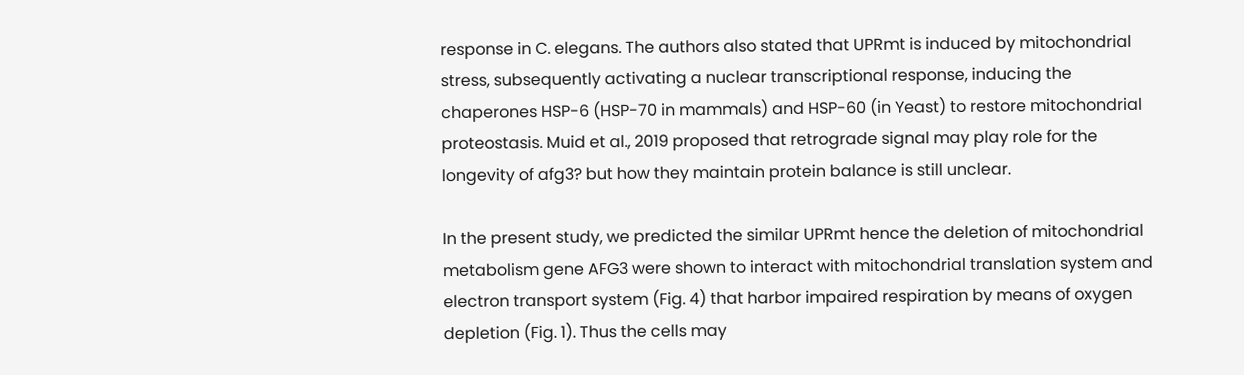response in C. elegans. The authors also stated that UPRmt is induced by mitochondrial stress, subsequently activating a nuclear transcriptional response, inducing the chaperones HSP-6 (HSP-70 in mammals) and HSP-60 (in Yeast) to restore mitochondrial proteostasis. Muid et al., 2019 proposed that retrograde signal may play role for the longevity of afg3? but how they maintain protein balance is still unclear.

In the present study, we predicted the similar UPRmt hence the deletion of mitochondrial metabolism gene AFG3 were shown to interact with mitochondrial translation system and electron transport system (Fig. 4) that harbor impaired respiration by means of oxygen depletion (Fig. 1). Thus the cells may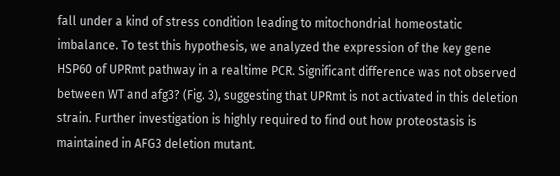fall under a kind of stress condition leading to mitochondrial homeostatic imbalance. To test this hypothesis, we analyzed the expression of the key gene HSP60 of UPRmt pathway in a realtime PCR. Significant difference was not observed between WT and afg3? (Fig. 3), suggesting that UPRmt is not activated in this deletion strain. Further investigation is highly required to find out how proteostasis is maintained in AFG3 deletion mutant.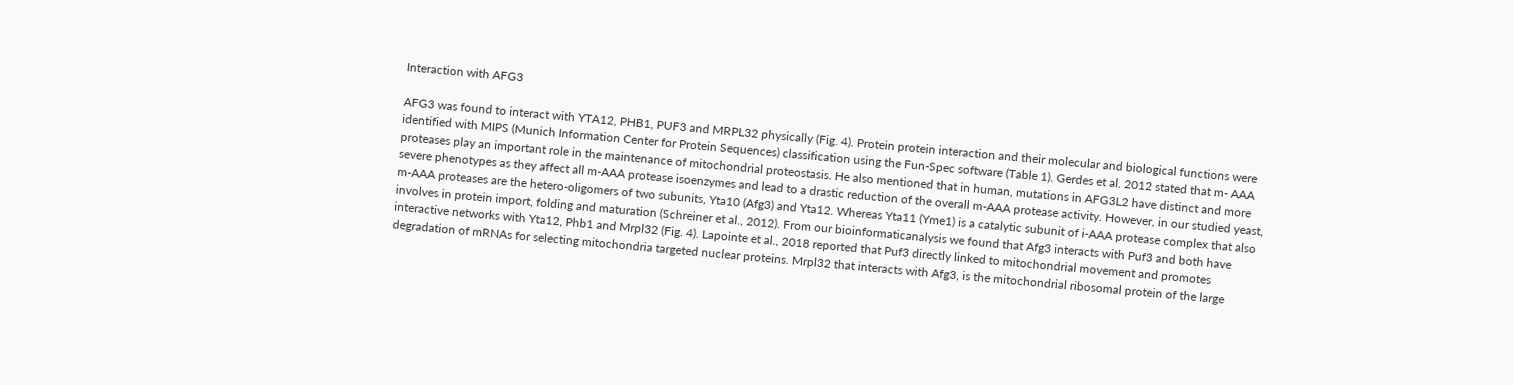Interaction with AFG3

AFG3 was found to interact with YTA12, PHB1, PUF3 and MRPL32 physically (Fig. 4). Protein protein interaction and their molecular and biological functions were identified with MIPS (Munich Information Center for Protein Sequences) classification using the Fun-Spec software (Table 1). Gerdes et al. 2012 stated that m- AAA proteases play an important role in the maintenance of mitochondrial proteostasis. He also mentioned that in human, mutations in AFG3L2 have distinct and more severe phenotypes as they affect all m-AAA protease isoenzymes and lead to a drastic reduction of the overall m-AAA protease activity. However, in our studied yeast, m-AAA proteases are the hetero-oligomers of two subunits, Yta10 (Afg3) and Yta12. Whereas Yta11 (Yme1) is a catalytic subunit of i-AAA protease complex that also involves in protein import, folding and maturation (Schreiner et al., 2012). From our bioinformaticanalysis we found that Afg3 interacts with Puf3 and both have interactive networks with Yta12, Phb1 and Mrpl32 (Fig. 4). Lapointe et al., 2018 reported that Puf3 directly linked to mitochondrial movement and promotes degradation of mRNAs for selecting mitochondria targeted nuclear proteins. Mrpl32 that interacts with Afg3, is the mitochondrial ribosomal protein of the large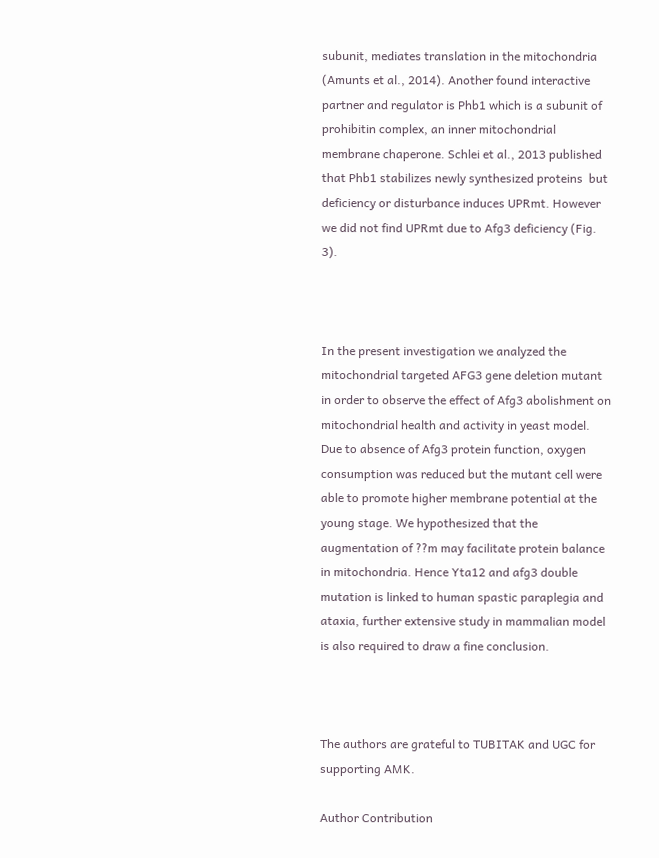subunit, mediates translation in the mitochondria (Amunts et al., 2014). Another found interactive partner and regulator is Phb1 which is a subunit of prohibitin complex, an inner mitochondrial membrane chaperone. Schlei et al., 2013 published that Phb1 stabilizes newly synthesized proteins  but deficiency or disturbance induces UPRmt. However we did not find UPRmt due to Afg3 deficiency (Fig. 3).



In the present investigation we analyzed the mitochondrial targeted AFG3 gene deletion mutant in order to observe the effect of Afg3 abolishment on mitochondrial health and activity in yeast model. Due to absence of Afg3 protein function, oxygen consumption was reduced but the mutant cell were able to promote higher membrane potential at the young stage. We hypothesized that the augmentation of ??m may facilitate protein balance in mitochondria. Hence Yta12 and afg3 double mutation is linked to human spastic paraplegia and ataxia, further extensive study in mammalian model is also required to draw a fine conclusion.



The authors are grateful to TUBITAK and UGC for supporting AMK.

Author Contribution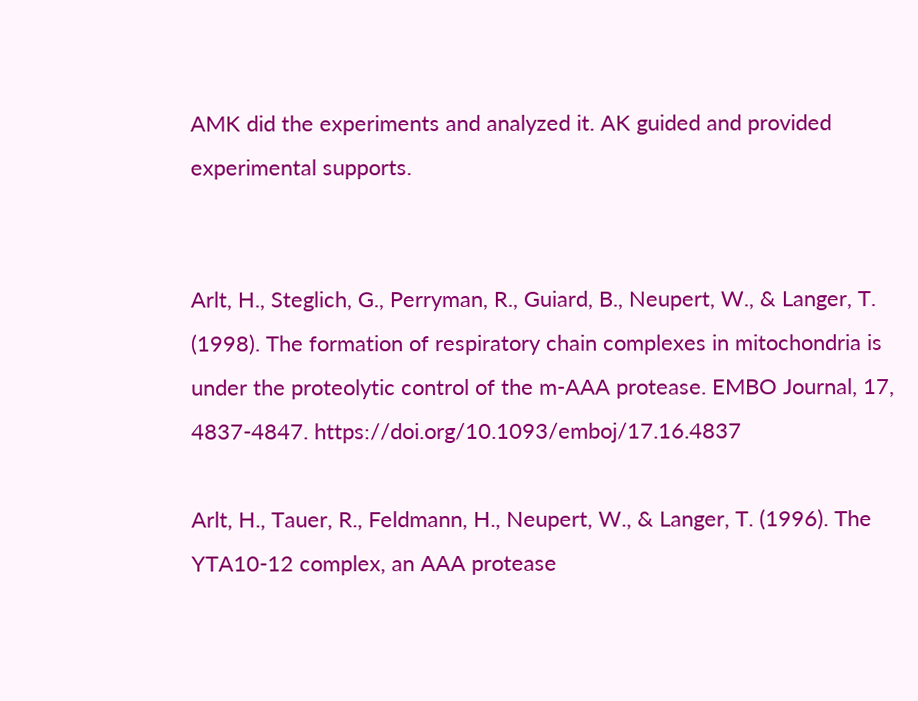AMK did the experiments and analyzed it. AK guided and provided experimental supports.


Arlt, H., Steglich, G., Perryman, R., Guiard, B., Neupert, W., & Langer, T. (1998). The formation of respiratory chain complexes in mitochondria is under the proteolytic control of the m-AAA protease. EMBO Journal, 17, 4837-4847. https://doi.org/10.1093/emboj/17.16.4837

Arlt, H., Tauer, R., Feldmann, H., Neupert, W., & Langer, T. (1996). The YTA10-12 complex, an AAA protease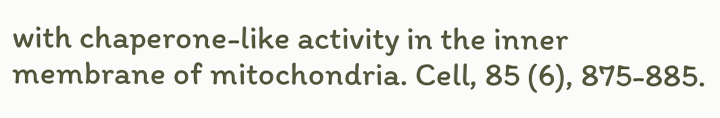with chaperone-like activity in the inner membrane of mitochondria. Cell, 85 (6), 875-885.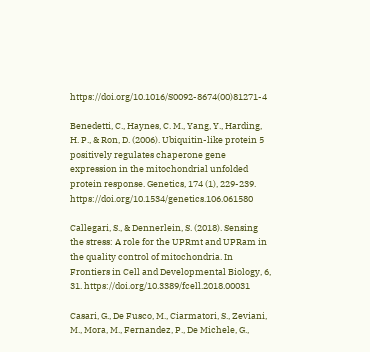https://doi.org/10.1016/S0092-8674(00)81271-4

Benedetti, C., Haynes, C. M., Yang, Y., Harding, H. P., & Ron, D. (2006). Ubiquitin-like protein 5 positively regulates chaperone gene expression in the mitochondrial unfolded protein response. Genetics, 174 (1), 229-239. https://doi.org/10.1534/genetics.106.061580

Callegari, S., & Dennerlein, S. (2018). Sensing the stress: A role for the UPRmt and UPRam in the quality control of mitochondria. In Frontiers in Cell and Developmental Biology, 6, 31. https://doi.org/10.3389/fcell.2018.00031

Casari, G., De Fusco, M., Ciarmatori, S., Zeviani, M., Mora, M., Fernandez, P., De Michele, G.,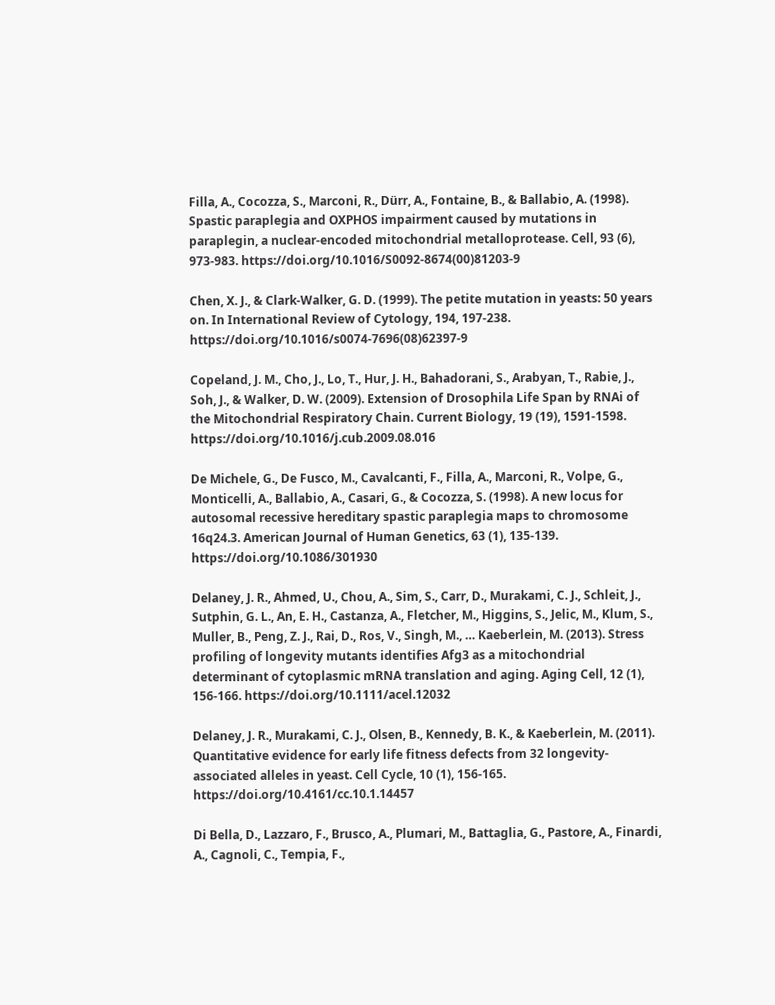Filla, A., Cocozza, S., Marconi, R., Dürr, A., Fontaine, B., & Ballabio, A. (1998). Spastic paraplegia and OXPHOS impairment caused by mutations in paraplegin, a nuclear-encoded mitochondrial metalloprotease. Cell, 93 (6), 973-983. https://doi.org/10.1016/S0092-8674(00)81203-9

Chen, X. J., & Clark-Walker, G. D. (1999). The petite mutation in yeasts: 50 years on. In International Review of Cytology, 194, 197-238. https://doi.org/10.1016/s0074-7696(08)62397-9

Copeland, J. M., Cho, J., Lo, T., Hur, J. H., Bahadorani, S., Arabyan, T., Rabie, J., Soh, J., & Walker, D. W. (2009). Extension of Drosophila Life Span by RNAi of the Mitochondrial Respiratory Chain. Current Biology, 19 (19), 1591-1598. https://doi.org/10.1016/j.cub.2009.08.016

De Michele, G., De Fusco, M., Cavalcanti, F., Filla, A., Marconi, R., Volpe, G., Monticelli, A., Ballabio, A., Casari, G., & Cocozza, S. (1998). A new locus for autosomal recessive hereditary spastic paraplegia maps to chromosome 16q24.3. American Journal of Human Genetics, 63 (1), 135-139. https://doi.org/10.1086/301930

Delaney, J. R., Ahmed, U., Chou, A., Sim, S., Carr, D., Murakami, C. J., Schleit, J., Sutphin, G. L., An, E. H., Castanza, A., Fletcher, M., Higgins, S., Jelic, M., Klum, S., Muller, B., Peng, Z. J., Rai, D., Ros, V., Singh, M., … Kaeberlein, M. (2013). Stress profiling of longevity mutants identifies Afg3 as a mitochondrial determinant of cytoplasmic mRNA translation and aging. Aging Cell, 12 (1), 156-166. https://doi.org/10.1111/acel.12032

Delaney, J. R., Murakami, C. J., Olsen, B., Kennedy, B. K., & Kaeberlein, M. (2011). Quantitative evidence for early life fitness defects from 32 longevity-associated alleles in yeast. Cell Cycle, 10 (1), 156-165. https://doi.org/10.4161/cc.10.1.14457

Di Bella, D., Lazzaro, F., Brusco, A., Plumari, M., Battaglia, G., Pastore, A., Finardi, A., Cagnoli, C., Tempia, F.,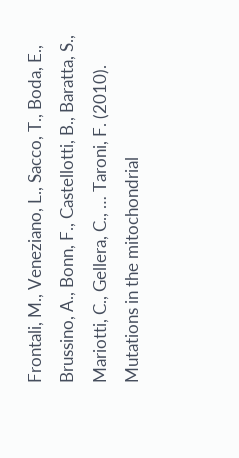Frontali, M., Veneziano, L., Sacco, T., Boda, E., Brussino, A., Bonn, F., Castellotti, B., Baratta, S., Mariotti, C., Gellera, C., … Taroni, F. (2010). Mutations in the mitochondrial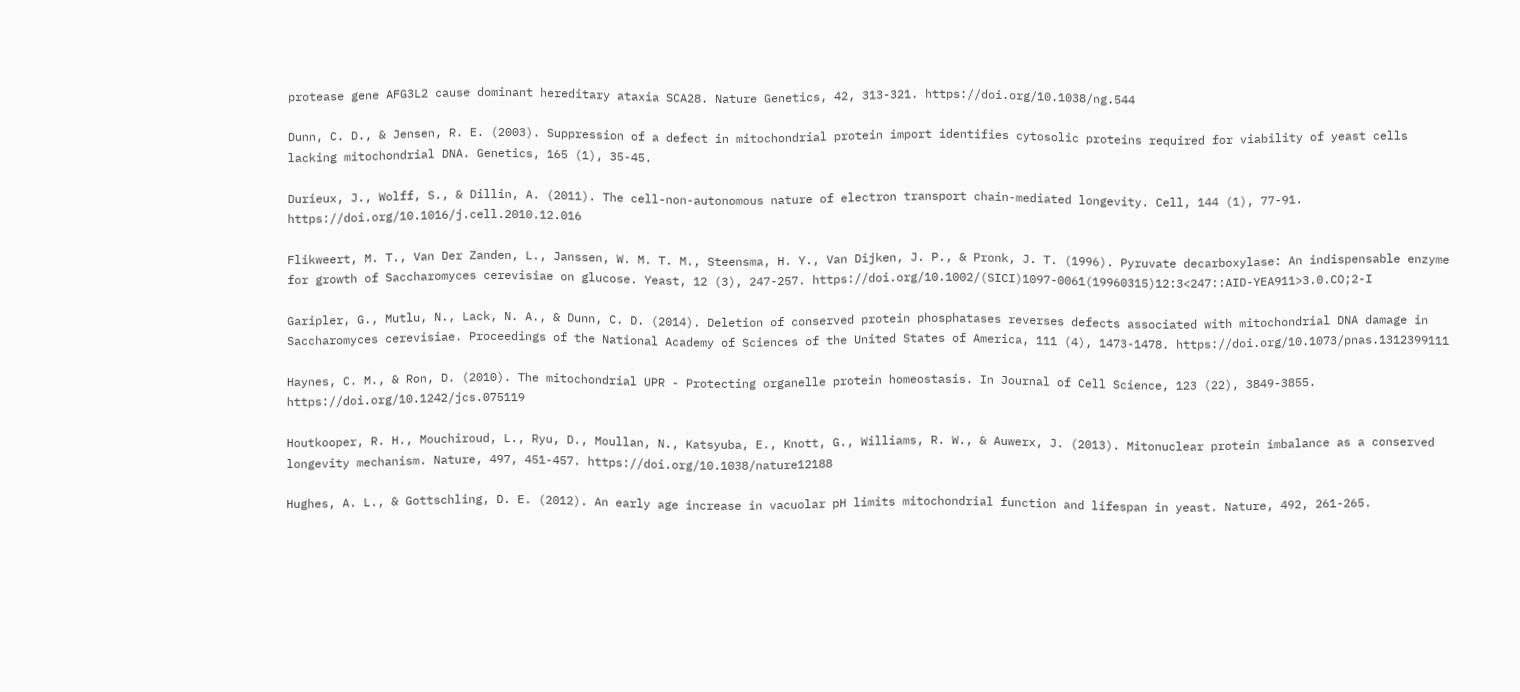protease gene AFG3L2 cause dominant hereditary ataxia SCA28. Nature Genetics, 42, 313-321. https://doi.org/10.1038/ng.544

Dunn, C. D., & Jensen, R. E. (2003). Suppression of a defect in mitochondrial protein import identifies cytosolic proteins required for viability of yeast cells lacking mitochondrial DNA. Genetics, 165 (1), 35-45.

Durieux, J., Wolff, S., & Dillin, A. (2011). The cell-non-autonomous nature of electron transport chain-mediated longevity. Cell, 144 (1), 77-91. https://doi.org/10.1016/j.cell.2010.12.016

Flikweert, M. T., Van Der Zanden, L., Janssen, W. M. T. M., Steensma, H. Y., Van Dijken, J. P., & Pronk, J. T. (1996). Pyruvate decarboxylase: An indispensable enzyme for growth of Saccharomyces cerevisiae on glucose. Yeast, 12 (3), 247-257. https://doi.org/10.1002/(SICI)1097-0061(19960315)12:3<247::AID-YEA911>3.0.CO;2-I

Garipler, G., Mutlu, N., Lack, N. A., & Dunn, C. D. (2014). Deletion of conserved protein phosphatases reverses defects associated with mitochondrial DNA damage in Saccharomyces cerevisiae. Proceedings of the National Academy of Sciences of the United States of America, 111 (4), 1473-1478. https://doi.org/10.1073/pnas.1312399111

Haynes, C. M., & Ron, D. (2010). The mitochondrial UPR - Protecting organelle protein homeostasis. In Journal of Cell Science, 123 (22), 3849-3855. https://doi.org/10.1242/jcs.075119

Houtkooper, R. H., Mouchiroud, L., Ryu, D., Moullan, N., Katsyuba, E., Knott, G., Williams, R. W., & Auwerx, J. (2013). Mitonuclear protein imbalance as a conserved longevity mechanism. Nature, 497, 451-457. https://doi.org/10.1038/nature12188

Hughes, A. L., & Gottschling, D. E. (2012). An early age increase in vacuolar pH limits mitochondrial function and lifespan in yeast. Nature, 492, 261-265.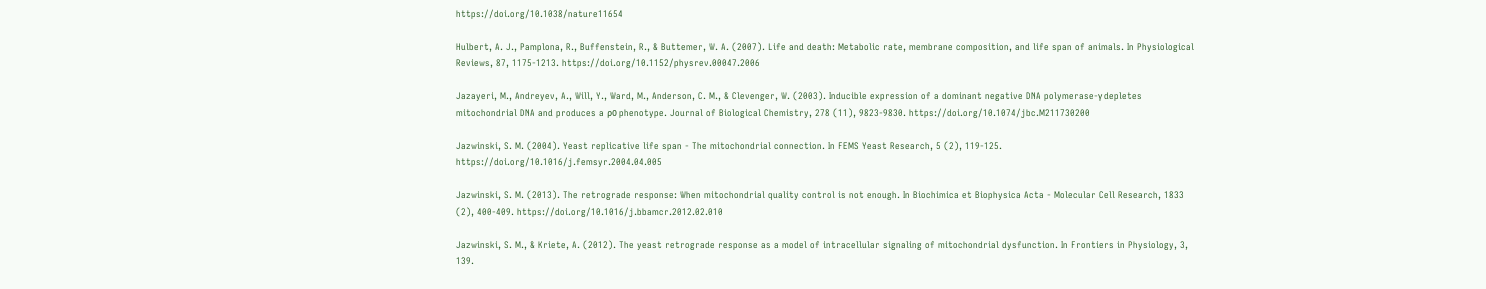https://doi.org/10.1038/nature11654

Hulbert, A. J., Pamplona, R., Buffenstein, R., & Buttemer, W. A. (2007). Life and death: Metabolic rate, membrane composition, and life span of animals. In Physiological Reviews, 87, 1175-1213. https://doi.org/10.1152/physrev.00047.2006

Jazayeri, M., Andreyev, A., Will, Y., Ward, M., Anderson, C. M., & Clevenger, W. (2003). Inducible expression of a dominant negative DNA polymerase-γ depletes mitochondrial DNA and produces a ρ0 phenotype. Journal of Biological Chemistry, 278 (11), 9823-9830. https://doi.org/10.1074/jbc.M211730200

Jazwinski, S. M. (2004). Yeast replicative life span - The mitochondrial connection. In FEMS Yeast Research, 5 (2), 119-125. https://doi.org/10.1016/j.femsyr.2004.04.005

Jazwinski, S. M. (2013). The retrograde response: When mitochondrial quality control is not enough. In Biochimica et Biophysica Acta - Molecular Cell Research, 1833 (2), 400-409. https://doi.org/10.1016/j.bbamcr.2012.02.010

Jazwinski, S. M., & Kriete, A. (2012). The yeast retrograde response as a model of intracellular signaling of mitochondrial dysfunction. In Frontiers in Physiology, 3, 139.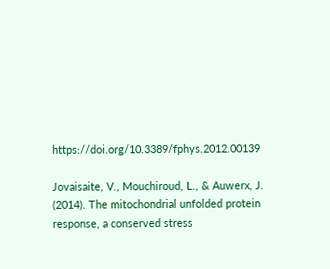https://doi.org/10.3389/fphys.2012.00139

Jovaisaite, V., Mouchiroud, L., & Auwerx, J. (2014). The mitochondrial unfolded protein response, a conserved stress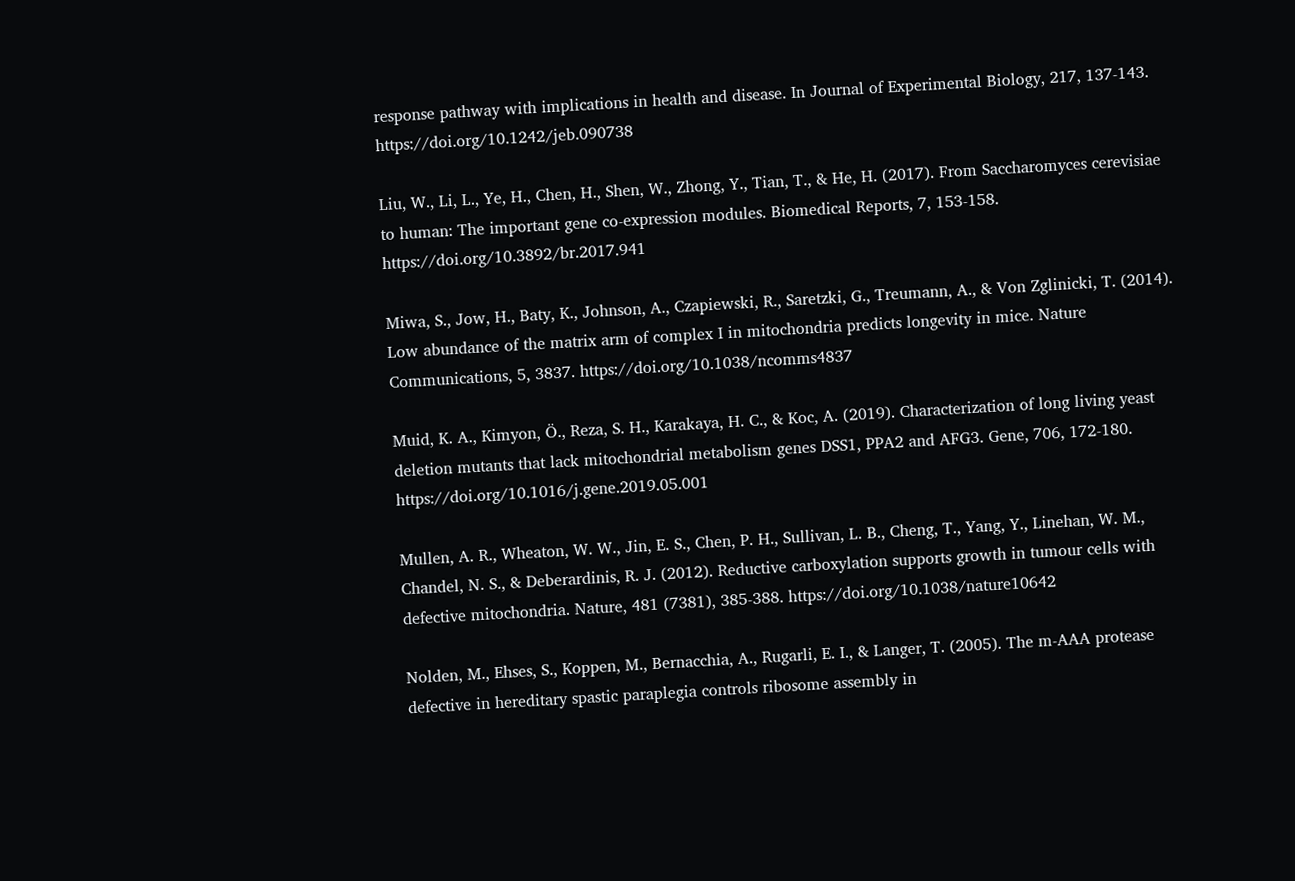response pathway with implications in health and disease. In Journal of Experimental Biology, 217, 137-143. https://doi.org/10.1242/jeb.090738

Liu, W., Li, L., Ye, H., Chen, H., Shen, W., Zhong, Y., Tian, T., & He, H. (2017). From Saccharomyces cerevisiae to human: The important gene co-expression modules. Biomedical Reports, 7, 153-158. https://doi.org/10.3892/br.2017.941

Miwa, S., Jow, H., Baty, K., Johnson, A., Czapiewski, R., Saretzki, G., Treumann, A., & Von Zglinicki, T. (2014). Low abundance of the matrix arm of complex I in mitochondria predicts longevity in mice. Nature Communications, 5, 3837. https://doi.org/10.1038/ncomms4837

Muid, K. A., Kimyon, Ö., Reza, S. H., Karakaya, H. C., & Koc, A. (2019). Characterization of long living yeast deletion mutants that lack mitochondrial metabolism genes DSS1, PPA2 and AFG3. Gene, 706, 172-180. https://doi.org/10.1016/j.gene.2019.05.001

Mullen, A. R., Wheaton, W. W., Jin, E. S., Chen, P. H., Sullivan, L. B., Cheng, T., Yang, Y., Linehan, W. M., Chandel, N. S., & Deberardinis, R. J. (2012). Reductive carboxylation supports growth in tumour cells with defective mitochondria. Nature, 481 (7381), 385-388. https://doi.org/10.1038/nature10642

Nolden, M., Ehses, S., Koppen, M., Bernacchia, A., Rugarli, E. I., & Langer, T. (2005). The m-AAA protease defective in hereditary spastic paraplegia controls ribosome assembly in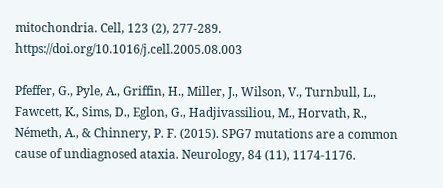mitochondria. Cell, 123 (2), 277-289. https://doi.org/10.1016/j.cell.2005.08.003

Pfeffer, G., Pyle, A., Griffin, H., Miller, J., Wilson, V., Turnbull, L., Fawcett, K., Sims, D., Eglon, G., Hadjivassiliou, M., Horvath, R., Németh, A., & Chinnery, P. F. (2015). SPG7 mutations are a common cause of undiagnosed ataxia. Neurology, 84 (11), 1174-1176.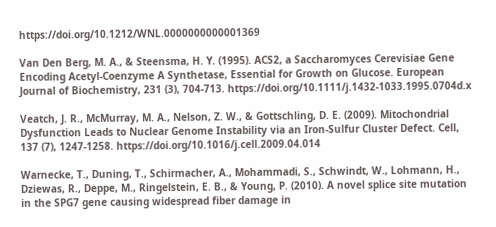https://doi.org/10.1212/WNL.0000000000001369

Van Den Berg, M. A., & Steensma, H. Y. (1995). ACS2, a Saccharomyces Cerevisiae Gene Encoding Acetyl-Coenzyme A Synthetase, Essential for Growth on Glucose. European Journal of Biochemistry, 231 (3), 704-713. https://doi.org/10.1111/j.1432-1033.1995.0704d.x

Veatch, J. R., McMurray, M. A., Nelson, Z. W., & Gottschling, D. E. (2009). Mitochondrial Dysfunction Leads to Nuclear Genome Instability via an Iron-Sulfur Cluster Defect. Cell, 137 (7), 1247-1258. https://doi.org/10.1016/j.cell.2009.04.014

Warnecke, T., Duning, T., Schirmacher, A., Mohammadi, S., Schwindt, W., Lohmann, H., Dziewas, R., Deppe, M., Ringelstein, E. B., & Young, P. (2010). A novel splice site mutation in the SPG7 gene causing widespread fiber damage in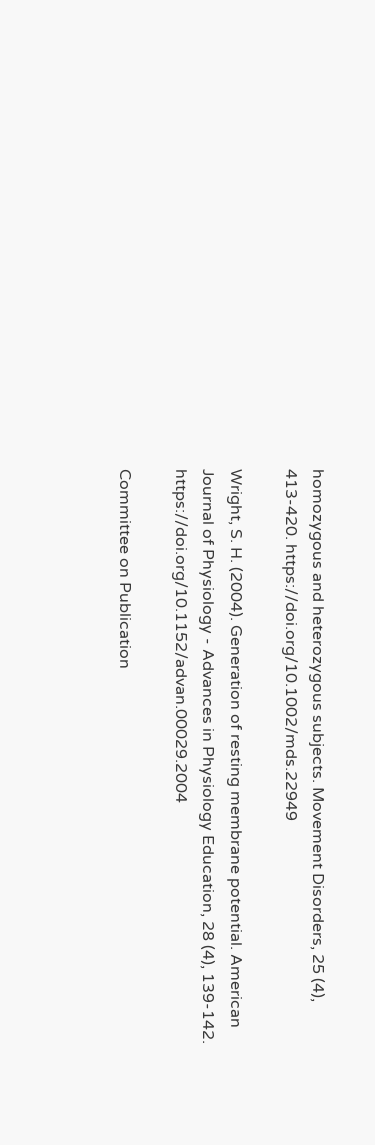homozygous and heterozygous subjects. Movement Disorders, 25 (4), 413-420. https://doi.org/10.1002/mds.22949

Wright, S. H. (2004). Generation of resting membrane potential. American Journal of Physiology - Advances in Physiology Education, 28 (4), 139-142. https://doi.org/10.1152/advan.00029.2004

Committee on Publication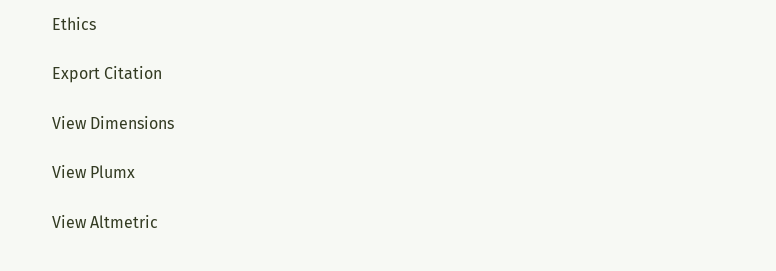Ethics

Export Citation

View Dimensions

View Plumx

View Altmetric